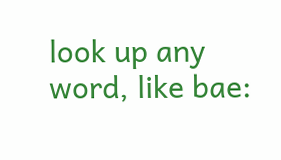look up any word, like bae: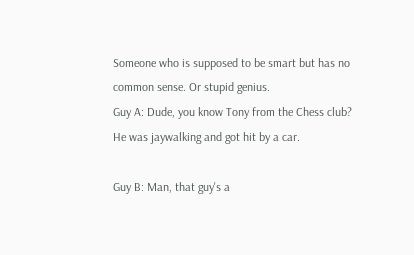Someone who is supposed to be smart but has no common sense. Or stupid genius.
Guy A: Dude, you know Tony from the Chess club? He was jaywalking and got hit by a car.

Guy B: Man, that guy's a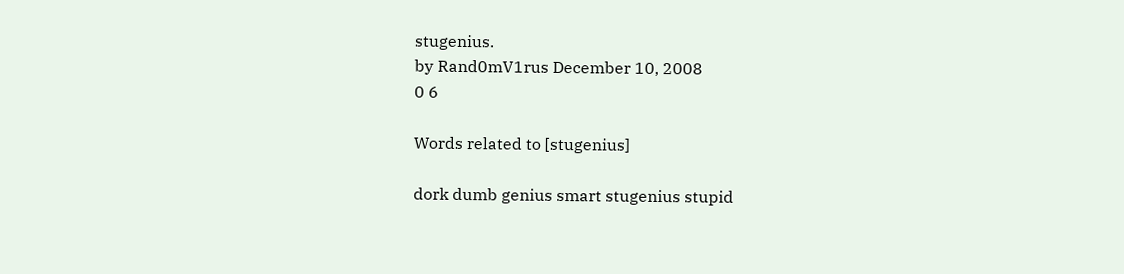stugenius.
by Rand0mV1rus December 10, 2008
0 6

Words related to [stugenius]

dork dumb genius smart stugenius stupid